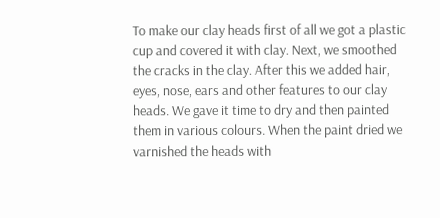To make our clay heads first of all we got a plastic cup and covered it with clay. Next, we smoothed the cracks in the clay. After this we added hair, eyes, nose, ears and other features to our clay heads. We gave it time to dry and then painted them in various colours. When the paint dried we varnished the heads with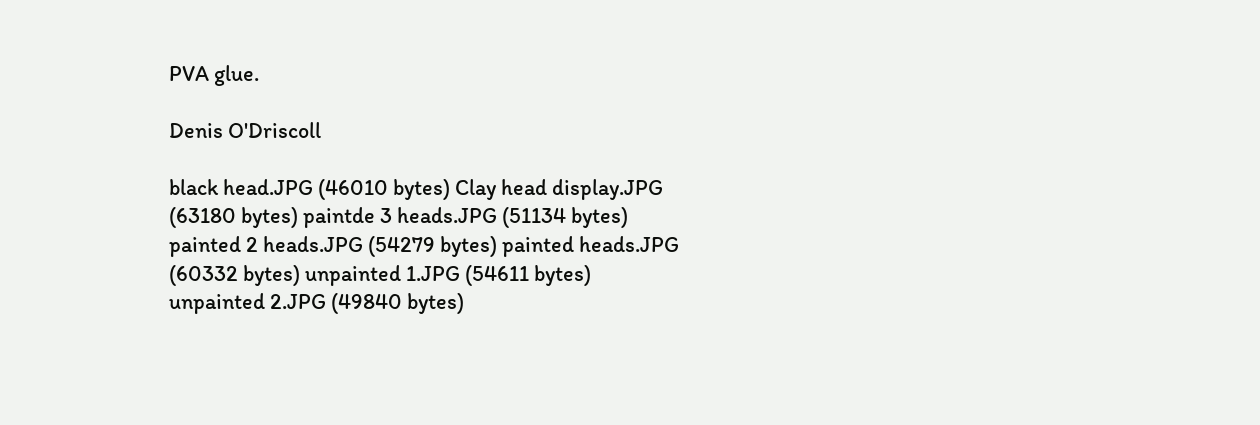PVA glue.

Denis O'Driscoll

black head.JPG (46010 bytes) Clay head display.JPG (63180 bytes) paintde 3 heads.JPG (51134 bytes) painted 2 heads.JPG (54279 bytes) painted heads.JPG (60332 bytes) unpainted 1.JPG (54611 bytes)
unpainted 2.JPG (49840 bytes)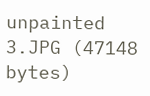unpainted 3.JPG (47148 bytes)